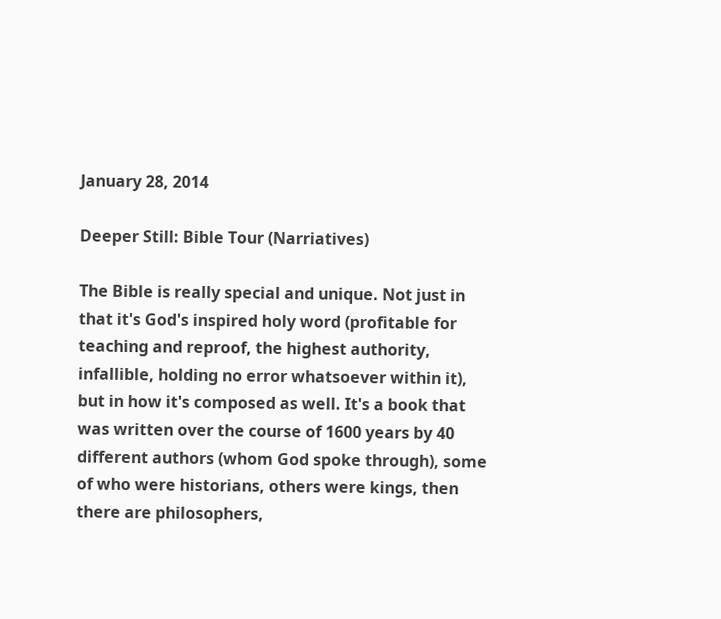January 28, 2014

Deeper Still: Bible Tour (Narriatives)

The Bible is really special and unique. Not just in that it's God's inspired holy word (profitable for teaching and reproof, the highest authority, infallible, holding no error whatsoever within it), but in how it's composed as well. It's a book that was written over the course of 1600 years by 40 different authors (whom God spoke through), some of who were historians, others were kings, then there are philosophers,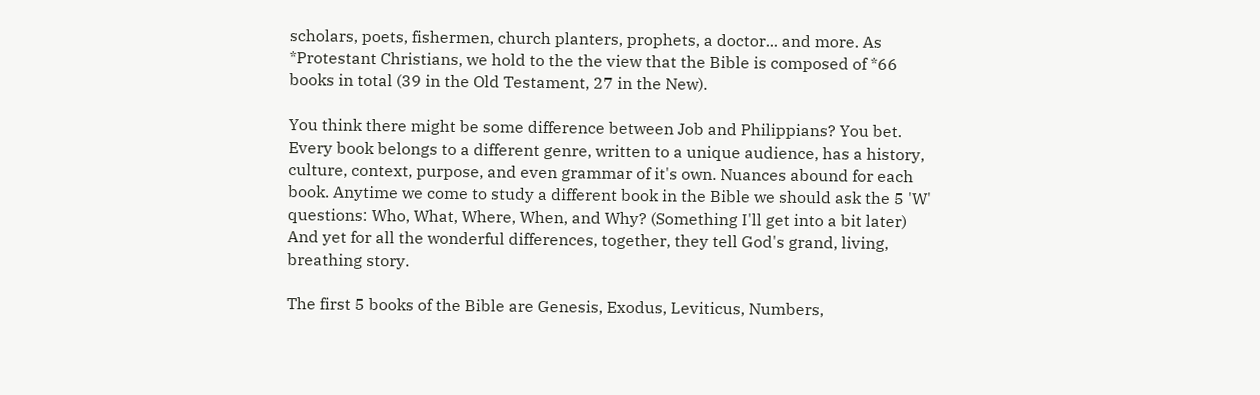scholars, poets, fishermen, church planters, prophets, a doctor... and more. As  *Protestant Christians, we hold to the the view that the Bible is composed of *66 books in total (39 in the Old Testament, 27 in the New).

You think there might be some difference between Job and Philippians? You bet. Every book belongs to a different genre, written to a unique audience, has a history, culture, context, purpose, and even grammar of it's own. Nuances abound for each book. Anytime we come to study a different book in the Bible we should ask the 5 'W' questions: Who, What, Where, When, and Why? (Something I'll get into a bit later) And yet for all the wonderful differences, together, they tell God's grand, living, breathing story.

The first 5 books of the Bible are Genesis, Exodus, Leviticus, Numbers,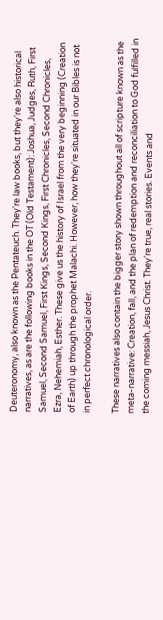Deuteronomy, also known as the Pentateuch. They're law books, but they're also historical narratives, as are the following books in the OT (Old Testament): Joshua, Judges, Ruth, First Samuel, Second Samuel, First Kings, Second Kings, First Chronicles, Second Chronicles, Ezra, Nehemiah, Esther. These give us the history of Israel from the very beginning (Creation of Earth) up through the prophet Malachi. However, how they're situated in our Bibles is not in perfect chronological order.

These narratives also contain the bigger story shown throughout all of scripture known as the meta-narrative: Creation, fall, and the plan of redemption and reconciliation to God fulfilled in the coming messiah, Jesus Christ. They're true, real stories. Events and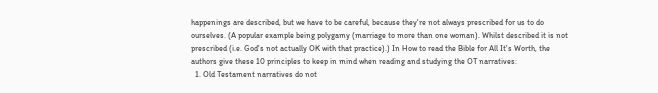happenings are described, but we have to be careful, because they're not always prescribed for us to do ourselves. (A popular example being polygamy (marriage to more than one woman). Whilst described it is not prescribed (i.e. God's not actually OK with that practice).) In How to read the Bible for All It's Worth, the authors give these 10 principles to keep in mind when reading and studying the OT narratives:
  1. Old Testament narratives do not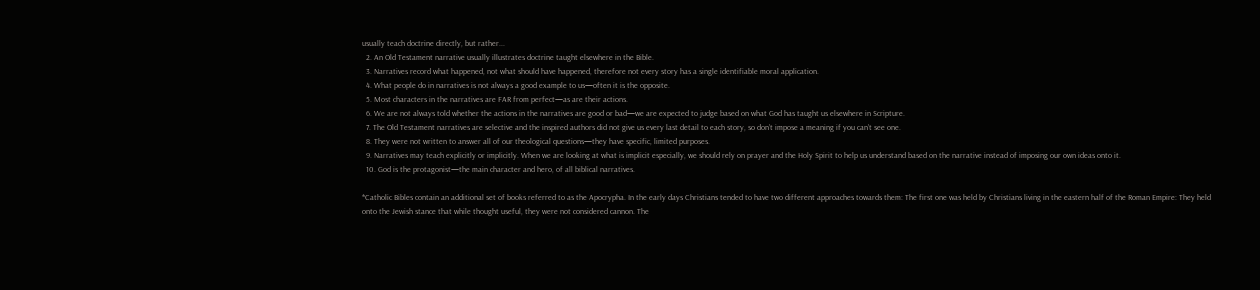usually teach doctrine directly, but rather...
  2. An Old Testament narrative usually illustrates doctrine taught elsewhere in the Bible.
  3. Narratives record what happened, not what should have happened, therefore not every story has a single identifiable moral application.
  4. What people do in narratives is not always a good example to us—often it is the opposite.
  5. Most characters in the narratives are FAR from perfect—as are their actions.
  6. We are not always told whether the actions in the narratives are good or bad—we are expected to judge based on what God has taught us elsewhere in Scripture.
  7. The Old Testament narratives are selective and the inspired authors did not give us every last detail to each story, so don’t impose a meaning if you can’t see one.
  8. They were not written to answer all of our theological questions—they have specific, limited purposes.
  9. Narratives may teach explicitly or implicitly. When we are looking at what is implicit especially, we should rely on prayer and the Holy Spirit to help us understand based on the narrative instead of imposing our own ideas onto it.
  10. God is the protagonist—the main character and hero, of all biblical narratives.

*Catholic Bibles contain an additional set of books referred to as the Apocrypha. In the early days Christians tended to have two different approaches towards them: The first one was held by Christians living in the eastern half of the Roman Empire: They held onto the Jewish stance that while thought useful, they were not considered cannon. The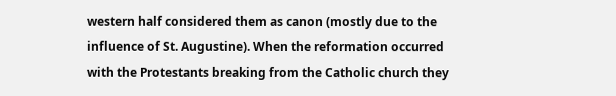western half considered them as canon (mostly due to the influence of St. Augustine). When the reformation occurred with the Protestants breaking from the Catholic church they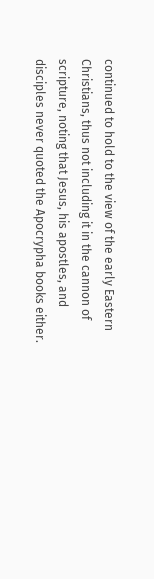continued to hold to the view of the early Eastern Christians, thus not including it in the cannon of scripture, noting that Jesus, his apostles, and disciples never quoted the Apocrypha books either.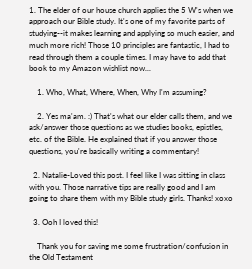1. The elder of our house church applies the 5 W's when we approach our Bible study. It's one of my favorite parts of studying--it makes learning and applying so much easier, and much more rich! Those 10 principles are fantastic, I had to read through them a couple times. I may have to add that book to my Amazon wishlist now...

    1. Who, What, Where, When, Why I'm assuming?

    2. Yes ma'am. :) That's what our elder calls them, and we ask/answer those questions as we studies books, epistles, etc. of the Bible. He explained that if you answer those questions, you're basically writing a commentary!

  2. Natalie-Loved this post. I feel like I was sitting in class with you. Those narrative tips are really good and I am going to share them with my Bible study girls. Thanks! xoxo

  3. Ooh I loved this!

    Thank you for saving me some frustration/confusion in the Old Testament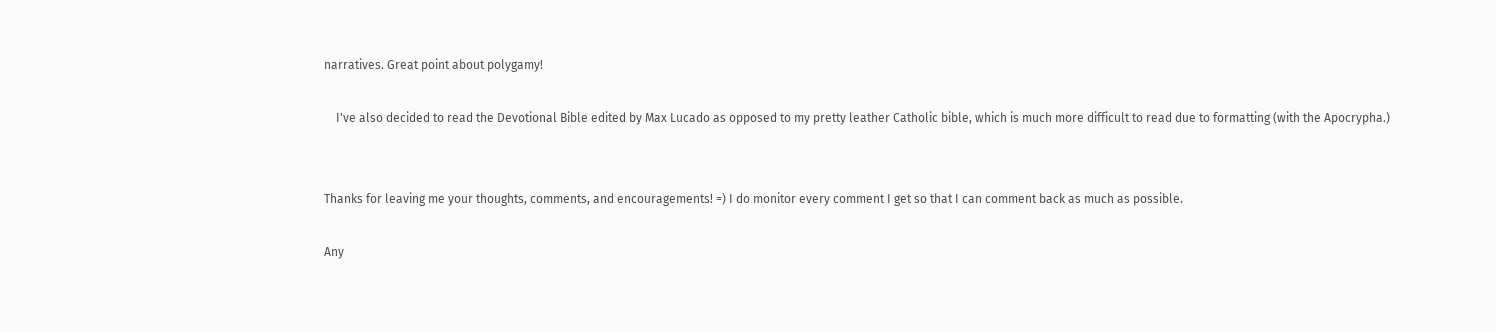narratives. Great point about polygamy!

    I've also decided to read the Devotional Bible edited by Max Lucado as opposed to my pretty leather Catholic bible, which is much more difficult to read due to formatting (with the Apocrypha.)


Thanks for leaving me your thoughts, comments, and encouragements! =) I do monitor every comment I get so that I can comment back as much as possible.

Any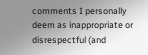comments I personally deem as inappropriate or disrespectful (and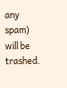any spam) will be trashed.